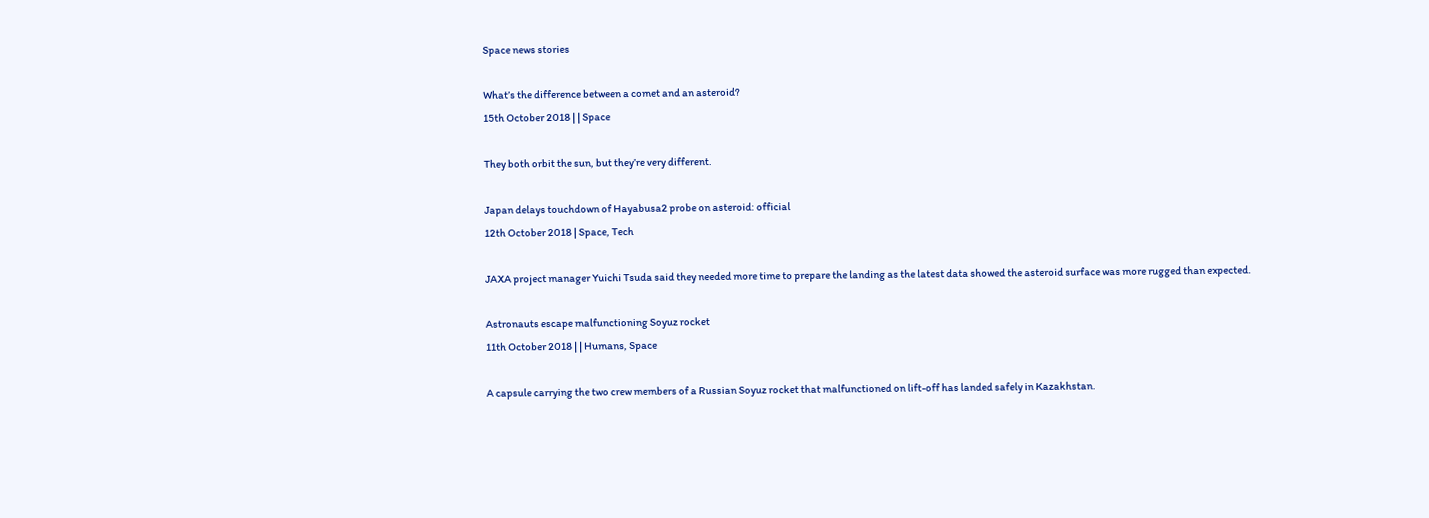Space news stories

What’s the difference between a comet and an asteroid?
15th October 2018 | | Space

They both orbit the sun, but they’re very different.

Japan delays touchdown of Hayabusa2 probe on asteroid: official
12th October 2018 | Space, Tech

JAXA project manager Yuichi Tsuda said they needed more time to prepare the landing as the latest data showed the asteroid surface was more rugged than expected.

Astronauts escape malfunctioning Soyuz rocket
11th October 2018 | | Humans, Space

A capsule carrying the two crew members of a Russian Soyuz rocket that malfunctioned on lift-off has landed safely in Kazakhstan.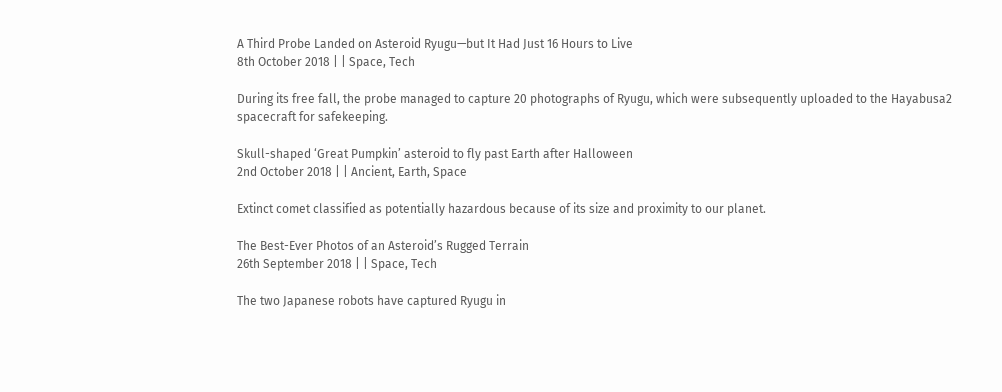A Third Probe Landed on Asteroid Ryugu—but It Had Just 16 Hours to Live
8th October 2018 | | Space, Tech

During its free fall, the probe managed to capture 20 photographs of Ryugu, which were subsequently uploaded to the Hayabusa2 spacecraft for safekeeping.

Skull-shaped ‘Great Pumpkin’ asteroid to fly past Earth after Halloween
2nd October 2018 | | Ancient, Earth, Space

Extinct comet classified as potentially hazardous because of its size and proximity to our planet.

The Best-Ever Photos of an Asteroid’s Rugged Terrain
26th September 2018 | | Space, Tech

The two Japanese robots have captured Ryugu in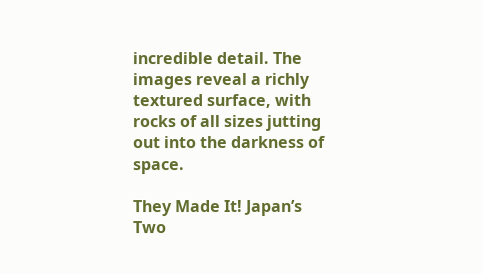incredible detail. The images reveal a richly textured surface, with rocks of all sizes jutting out into the darkness of space.

They Made It! Japan’s Two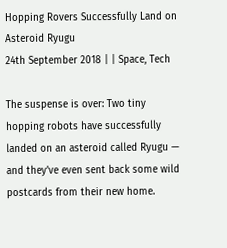Hopping Rovers Successfully Land on Asteroid Ryugu
24th September 2018 | | Space, Tech

The suspense is over: Two tiny hopping robots have successfully landed on an asteroid called Ryugu — and they’ve even sent back some wild postcards from their new home.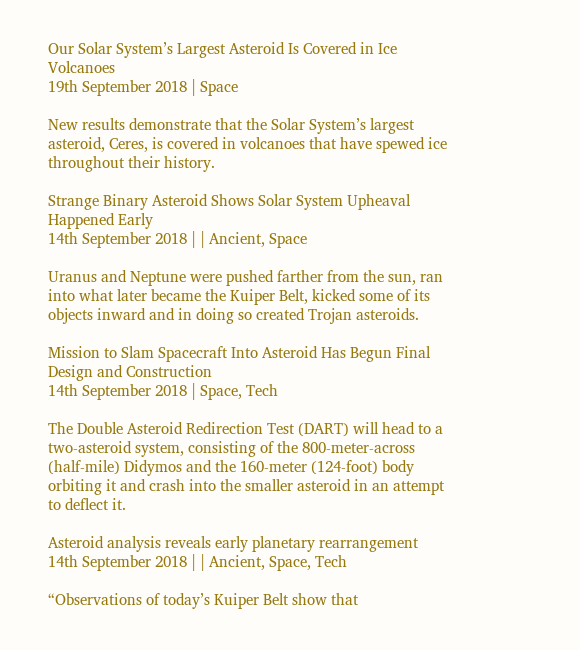Our Solar System’s Largest Asteroid Is Covered in Ice Volcanoes
19th September 2018 | Space

New results demonstrate that the Solar System’s largest asteroid, Ceres, is covered in volcanoes that have spewed ice throughout their history.

Strange Binary Asteroid Shows Solar System Upheaval Happened Early
14th September 2018 | | Ancient, Space

Uranus and Neptune were pushed farther from the sun, ran into what later became the Kuiper Belt, kicked some of its objects inward and in doing so created Trojan asteroids.

Mission to Slam Spacecraft Into Asteroid Has Begun Final Design and Construction
14th September 2018 | Space, Tech

The Double Asteroid Redirection Test (DART) will head to a two-asteroid system, consisting of the 800-meter-across (half-mile) Didymos and the 160-meter (124-foot) body orbiting it and crash into the smaller asteroid in an attempt to deflect it.

Asteroid analysis reveals early planetary rearrangement
14th September 2018 | | Ancient, Space, Tech

“Observations of today’s Kuiper Belt show that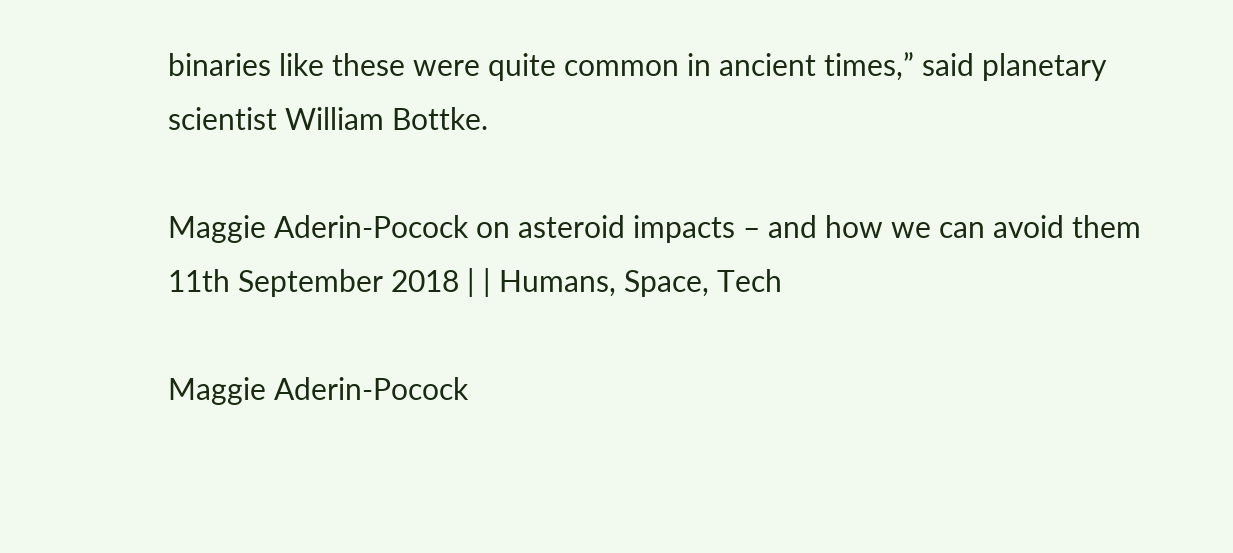binaries like these were quite common in ancient times,” said planetary scientist William Bottke.

Maggie Aderin-Pocock on asteroid impacts – and how we can avoid them
11th September 2018 | | Humans, Space, Tech

Maggie Aderin-Pocock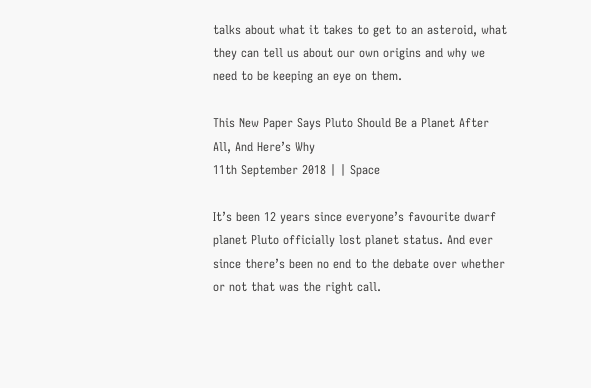talks about what it takes to get to an asteroid, what they can tell us about our own origins and why we need to be keeping an eye on them.

This New Paper Says Pluto Should Be a Planet After All, And Here’s Why
11th September 2018 | | Space

It’s been 12 years since everyone’s favourite dwarf planet Pluto officially lost planet status. And ever since there’s been no end to the debate over whether or not that was the right call.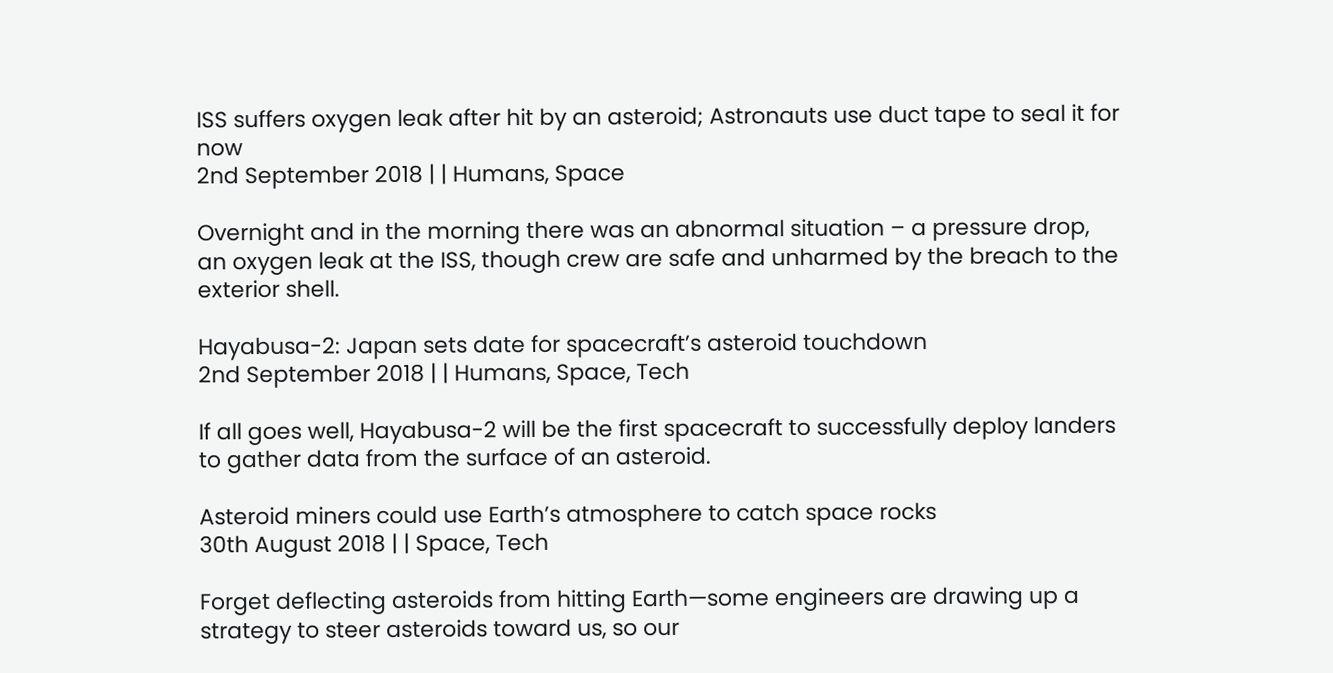ISS suffers oxygen leak after hit by an asteroid; Astronauts use duct tape to seal it for now
2nd September 2018 | | Humans, Space

Overnight and in the morning there was an abnormal situation – a pressure drop, an oxygen leak at the ISS, though crew are safe and unharmed by the breach to the exterior shell.

Hayabusa-2: Japan sets date for spacecraft’s asteroid touchdown
2nd September 2018 | | Humans, Space, Tech

If all goes well, Hayabusa-2 will be the first spacecraft to successfully deploy landers to gather data from the surface of an asteroid.

Asteroid miners could use Earth’s atmosphere to catch space rocks
30th August 2018 | | Space, Tech

Forget deflecting asteroids from hitting Earth—some engineers are drawing up a strategy to steer asteroids toward us, so our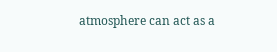atmosphere can act as a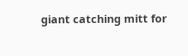giant catching mitt for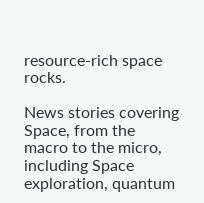resource-rich space rocks.

News stories covering Space, from the macro to the micro, including Space exploration, quantum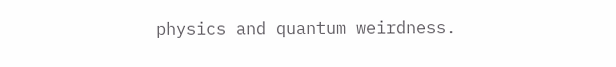physics and quantum weirdness.